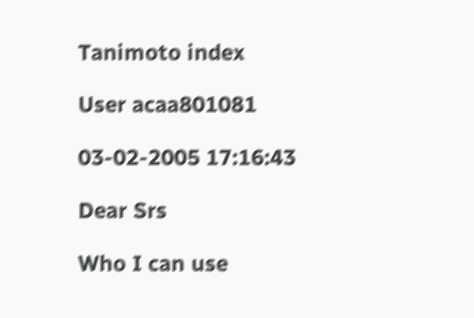Tanimoto index

User acaa801081

03-02-2005 17:16:43

Dear Srs

Who I can use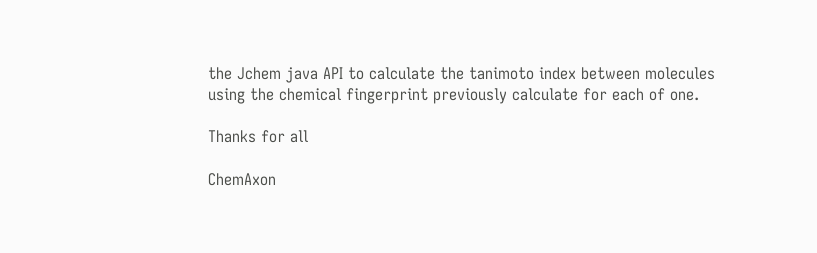the Jchem java API to calculate the tanimoto index between molecules using the chemical fingerprint previously calculate for each of one.

Thanks for all

ChemAxon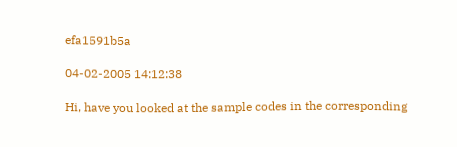efa1591b5a

04-02-2005 14:12:38

Hi, have you looked at the sample codes in the corresponding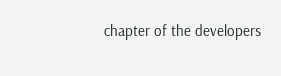chapter of the developers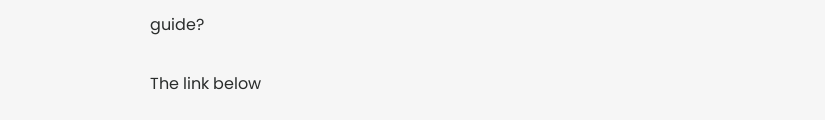guide?

The link below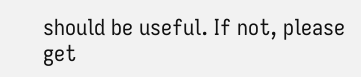should be useful. If not, please get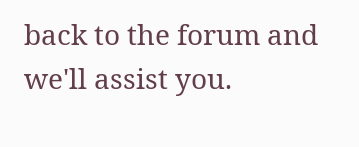back to the forum and we'll assist you.